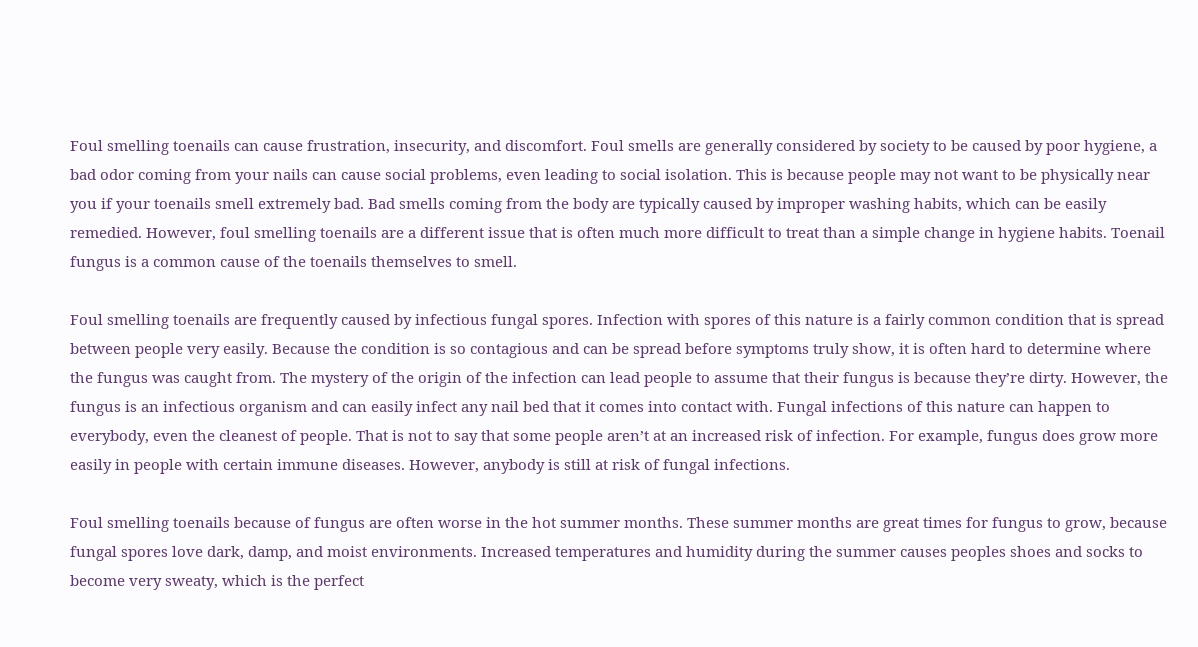Foul smelling toenails can cause frustration, insecurity, and discomfort. Foul smells are generally considered by society to be caused by poor hygiene, a bad odor coming from your nails can cause social problems, even leading to social isolation. This is because people may not want to be physically near you if your toenails smell extremely bad. Bad smells coming from the body are typically caused by improper washing habits, which can be easily remedied. However, foul smelling toenails are a different issue that is often much more difficult to treat than a simple change in hygiene habits. Toenail fungus is a common cause of the toenails themselves to smell.

Foul smelling toenails are frequently caused by infectious fungal spores. Infection with spores of this nature is a fairly common condition that is spread between people very easily. Because the condition is so contagious and can be spread before symptoms truly show, it is often hard to determine where the fungus was caught from. The mystery of the origin of the infection can lead people to assume that their fungus is because they’re dirty. However, the fungus is an infectious organism and can easily infect any nail bed that it comes into contact with. Fungal infections of this nature can happen to everybody, even the cleanest of people. That is not to say that some people aren’t at an increased risk of infection. For example, fungus does grow more easily in people with certain immune diseases. However, anybody is still at risk of fungal infections.

Foul smelling toenails because of fungus are often worse in the hot summer months. These summer months are great times for fungus to grow, because fungal spores love dark, damp, and moist environments. Increased temperatures and humidity during the summer causes peoples shoes and socks to become very sweaty, which is the perfect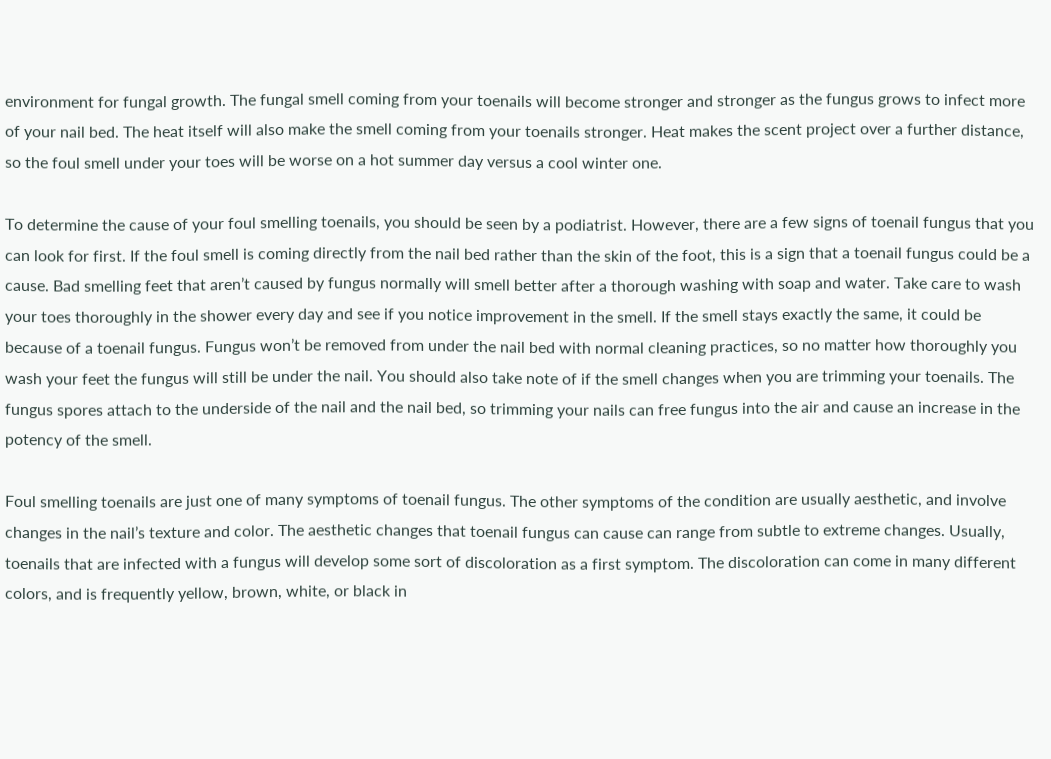environment for fungal growth. The fungal smell coming from your toenails will become stronger and stronger as the fungus grows to infect more of your nail bed. The heat itself will also make the smell coming from your toenails stronger. Heat makes the scent project over a further distance, so the foul smell under your toes will be worse on a hot summer day versus a cool winter one.

To determine the cause of your foul smelling toenails, you should be seen by a podiatrist. However, there are a few signs of toenail fungus that you can look for first. If the foul smell is coming directly from the nail bed rather than the skin of the foot, this is a sign that a toenail fungus could be a cause. Bad smelling feet that aren’t caused by fungus normally will smell better after a thorough washing with soap and water. Take care to wash your toes thoroughly in the shower every day and see if you notice improvement in the smell. If the smell stays exactly the same, it could be because of a toenail fungus. Fungus won’t be removed from under the nail bed with normal cleaning practices, so no matter how thoroughly you wash your feet the fungus will still be under the nail. You should also take note of if the smell changes when you are trimming your toenails. The fungus spores attach to the underside of the nail and the nail bed, so trimming your nails can free fungus into the air and cause an increase in the potency of the smell.

Foul smelling toenails are just one of many symptoms of toenail fungus. The other symptoms of the condition are usually aesthetic, and involve changes in the nail’s texture and color. The aesthetic changes that toenail fungus can cause can range from subtle to extreme changes. Usually, toenails that are infected with a fungus will develop some sort of discoloration as a first symptom. The discoloration can come in many different colors, and is frequently yellow, brown, white, or black in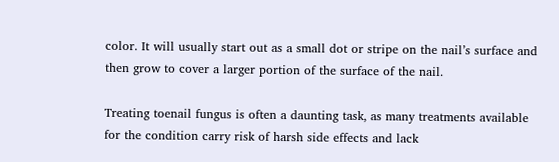color. It will usually start out as a small dot or stripe on the nail’s surface and then grow to cover a larger portion of the surface of the nail.

Treating toenail fungus is often a daunting task, as many treatments available for the condition carry risk of harsh side effects and lack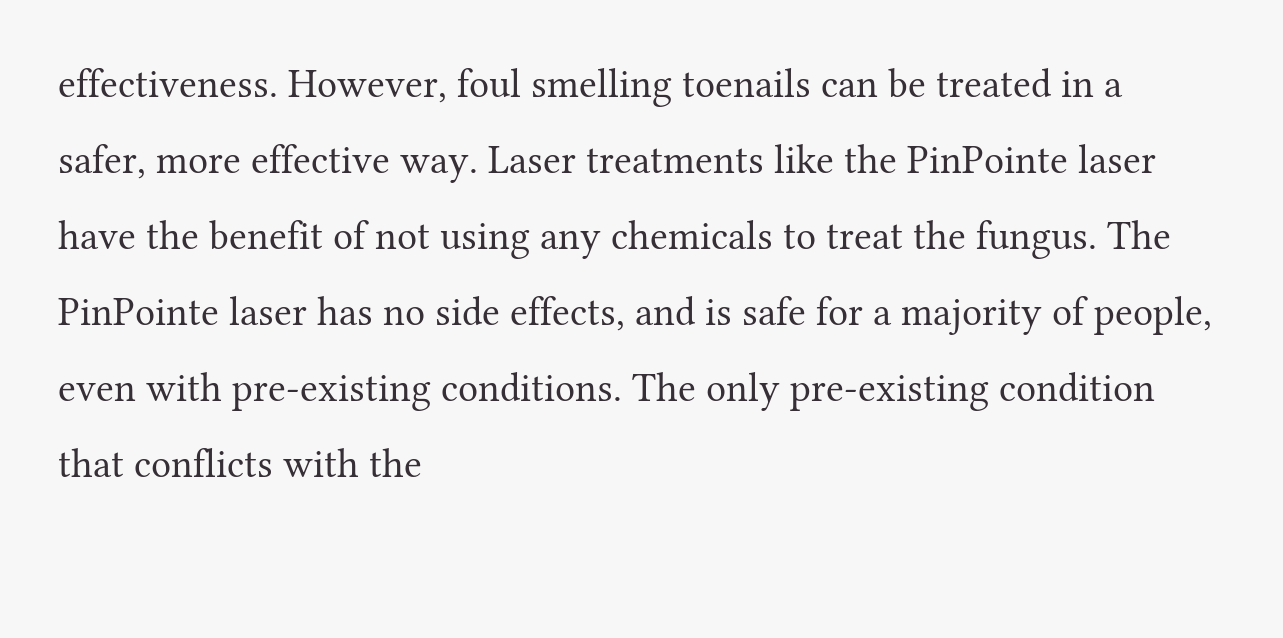effectiveness. However, foul smelling toenails can be treated in a safer, more effective way. Laser treatments like the PinPointe laser have the benefit of not using any chemicals to treat the fungus. The PinPointe laser has no side effects, and is safe for a majority of people, even with pre-existing conditions. The only pre-existing condition that conflicts with the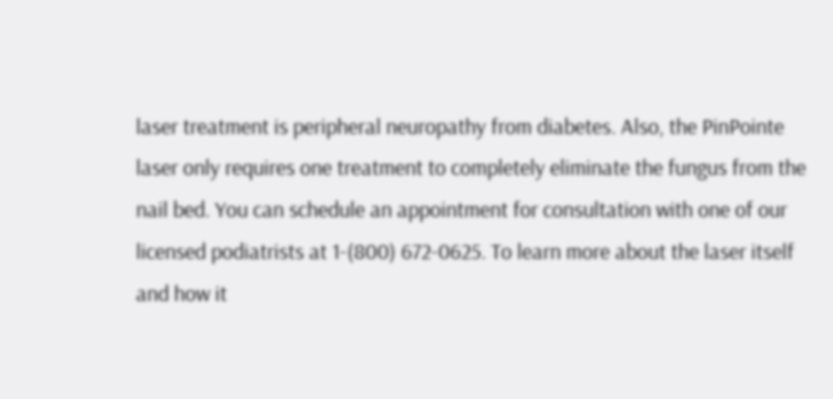laser treatment is peripheral neuropathy from diabetes. Also, the PinPointe laser only requires one treatment to completely eliminate the fungus from the nail bed. You can schedule an appointment for consultation with one of our licensed podiatrists at 1-(800) 672-0625. To learn more about the laser itself and how it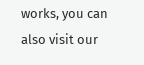works, you can also visit our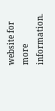website for more information.